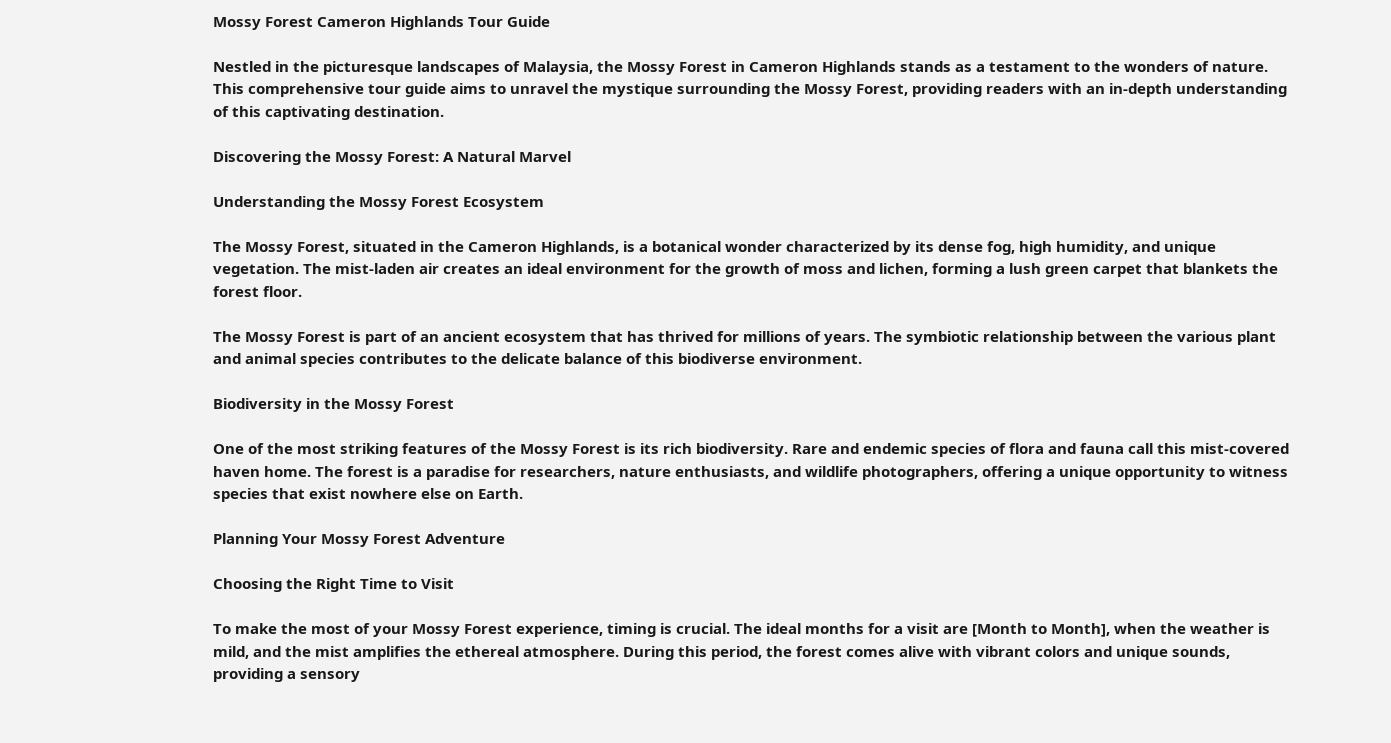Mossy Forest Cameron Highlands Tour Guide

Nestled in the picturesque landscapes of Malaysia, the Mossy Forest in Cameron Highlands stands as a testament to the wonders of nature. This comprehensive tour guide aims to unravel the mystique surrounding the Mossy Forest, providing readers with an in-depth understanding of this captivating destination.

Discovering the Mossy Forest: A Natural Marvel

Understanding the Mossy Forest Ecosystem

The Mossy Forest, situated in the Cameron Highlands, is a botanical wonder characterized by its dense fog, high humidity, and unique vegetation. The mist-laden air creates an ideal environment for the growth of moss and lichen, forming a lush green carpet that blankets the forest floor.

The Mossy Forest is part of an ancient ecosystem that has thrived for millions of years. The symbiotic relationship between the various plant and animal species contributes to the delicate balance of this biodiverse environment.

Biodiversity in the Mossy Forest

One of the most striking features of the Mossy Forest is its rich biodiversity. Rare and endemic species of flora and fauna call this mist-covered haven home. The forest is a paradise for researchers, nature enthusiasts, and wildlife photographers, offering a unique opportunity to witness species that exist nowhere else on Earth.

Planning Your Mossy Forest Adventure

Choosing the Right Time to Visit

To make the most of your Mossy Forest experience, timing is crucial. The ideal months for a visit are [Month to Month], when the weather is mild, and the mist amplifies the ethereal atmosphere. During this period, the forest comes alive with vibrant colors and unique sounds, providing a sensory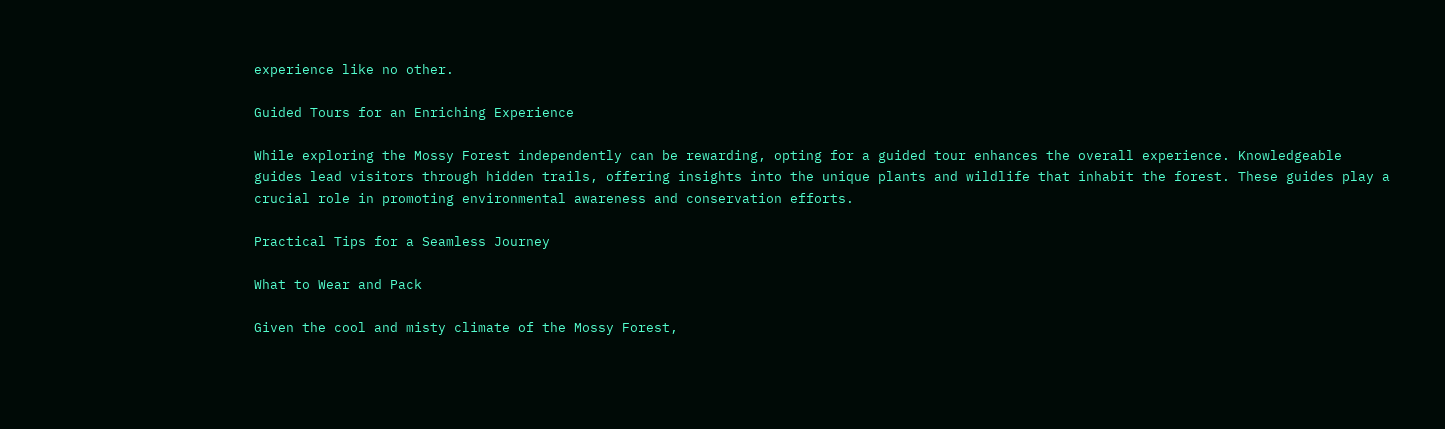experience like no other.

Guided Tours for an Enriching Experience

While exploring the Mossy Forest independently can be rewarding, opting for a guided tour enhances the overall experience. Knowledgeable guides lead visitors through hidden trails, offering insights into the unique plants and wildlife that inhabit the forest. These guides play a crucial role in promoting environmental awareness and conservation efforts.

Practical Tips for a Seamless Journey

What to Wear and Pack

Given the cool and misty climate of the Mossy Forest,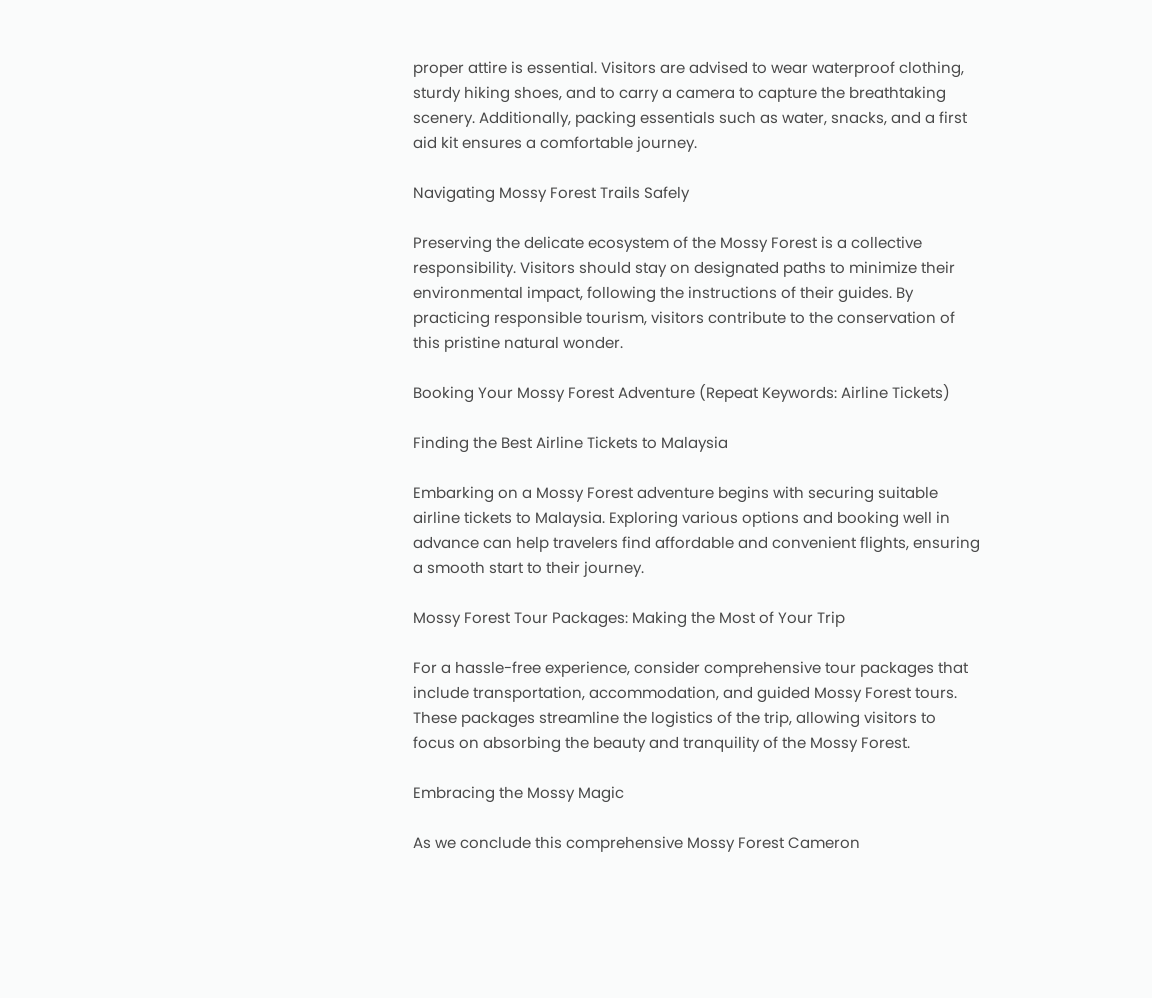proper attire is essential. Visitors are advised to wear waterproof clothing, sturdy hiking shoes, and to carry a camera to capture the breathtaking scenery. Additionally, packing essentials such as water, snacks, and a first aid kit ensures a comfortable journey.

Navigating Mossy Forest Trails Safely

Preserving the delicate ecosystem of the Mossy Forest is a collective responsibility. Visitors should stay on designated paths to minimize their environmental impact, following the instructions of their guides. By practicing responsible tourism, visitors contribute to the conservation of this pristine natural wonder.

Booking Your Mossy Forest Adventure (Repeat Keywords: Airline Tickets)

Finding the Best Airline Tickets to Malaysia

Embarking on a Mossy Forest adventure begins with securing suitable airline tickets to Malaysia. Exploring various options and booking well in advance can help travelers find affordable and convenient flights, ensuring a smooth start to their journey.

Mossy Forest Tour Packages: Making the Most of Your Trip

For a hassle-free experience, consider comprehensive tour packages that include transportation, accommodation, and guided Mossy Forest tours. These packages streamline the logistics of the trip, allowing visitors to focus on absorbing the beauty and tranquility of the Mossy Forest.

Embracing the Mossy Magic

As we conclude this comprehensive Mossy Forest Cameron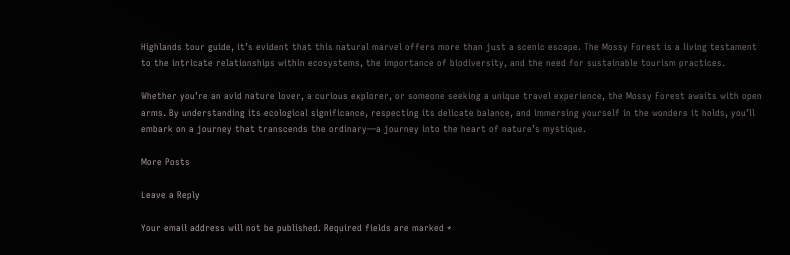Highlands tour guide, it’s evident that this natural marvel offers more than just a scenic escape. The Mossy Forest is a living testament to the intricate relationships within ecosystems, the importance of biodiversity, and the need for sustainable tourism practices.

Whether you’re an avid nature lover, a curious explorer, or someone seeking a unique travel experience, the Mossy Forest awaits with open arms. By understanding its ecological significance, respecting its delicate balance, and immersing yourself in the wonders it holds, you’ll embark on a journey that transcends the ordinary—a journey into the heart of nature’s mystique.

More Posts

Leave a Reply

Your email address will not be published. Required fields are marked *